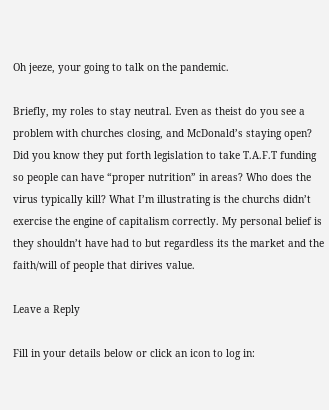Oh jeeze, your going to talk on the pandemic.

Briefly, my roles to stay neutral. Even as theist do you see a problem with churches closing, and McDonald’s staying open? Did you know they put forth legislation to take T.A.F.T funding so people can have “proper nutrition” in areas? Who does the virus typically kill? What I’m illustrating is the churchs didn’t exercise the engine of capitalism correctly. My personal belief is they shouldn’t have had to but regardless its the market and the faith/will of people that dirives value.

Leave a Reply

Fill in your details below or click an icon to log in: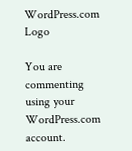WordPress.com Logo

You are commenting using your WordPress.com account.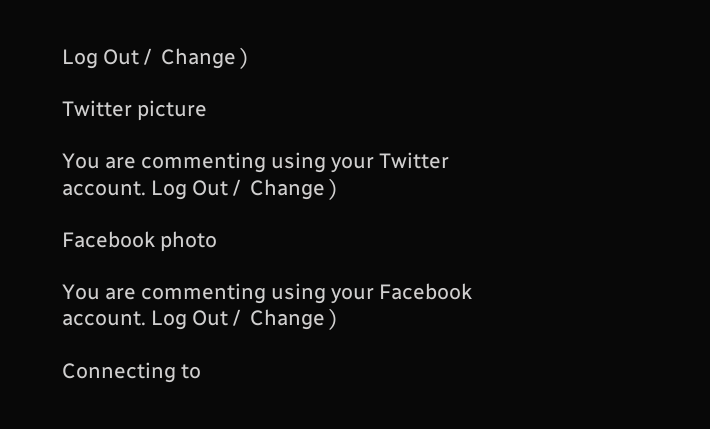Log Out /  Change )

Twitter picture

You are commenting using your Twitter account. Log Out /  Change )

Facebook photo

You are commenting using your Facebook account. Log Out /  Change )

Connecting to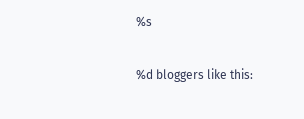%s

%d bloggers like this: